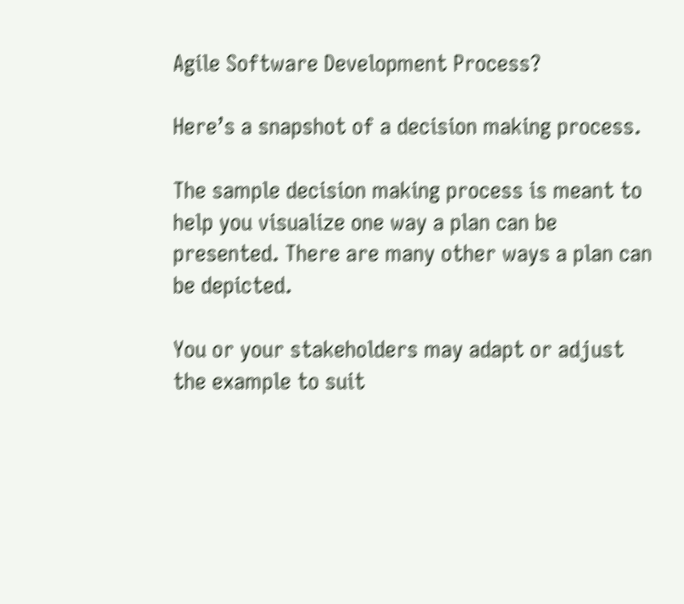Agile Software Development Process?

Here’s a snapshot of a decision making process.

The sample decision making process is meant to help you visualize one way a plan can be presented. There are many other ways a plan can be depicted.

You or your stakeholders may adapt or adjust the example to suit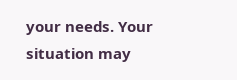your needs. Your situation may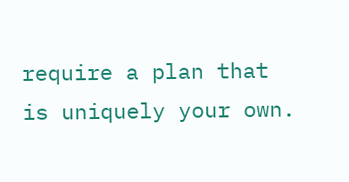require a plan that is uniquely your own.